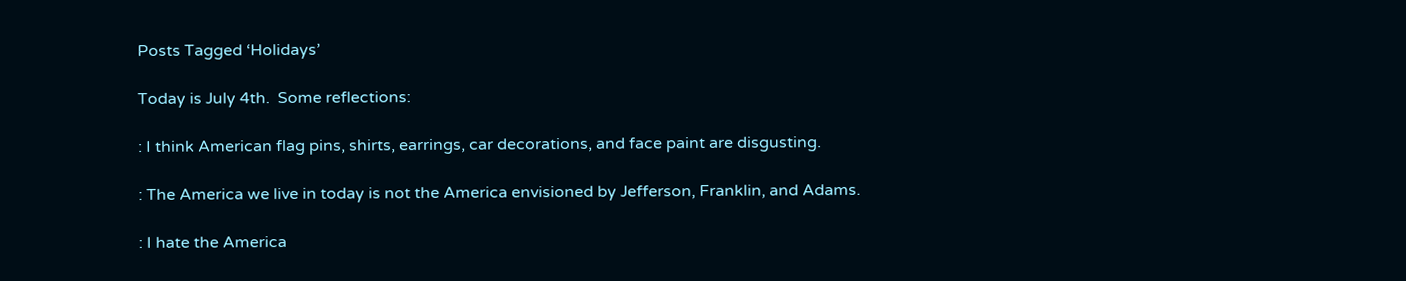Posts Tagged ‘Holidays’

Today is July 4th.  Some reflections:

: I think American flag pins, shirts, earrings, car decorations, and face paint are disgusting.

: The America we live in today is not the America envisioned by Jefferson, Franklin, and Adams.

: I hate the America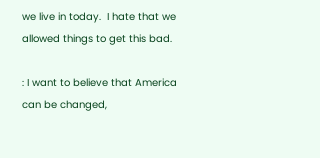we live in today.  I hate that we allowed things to get this bad.

: I want to believe that America can be changed,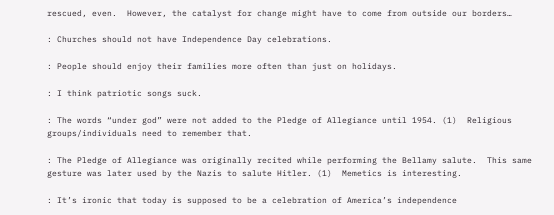rescued, even.  However, the catalyst for change might have to come from outside our borders…

: Churches should not have Independence Day celebrations.

: People should enjoy their families more often than just on holidays.

: I think patriotic songs suck.

: The words “under god” were not added to the Pledge of Allegiance until 1954. (1)  Religious groups/individuals need to remember that.

: The Pledge of Allegiance was originally recited while performing the Bellamy salute.  This same gesture was later used by the Nazis to salute Hitler. (1)  Memetics is interesting.

: It’s ironic that today is supposed to be a celebration of America’s independence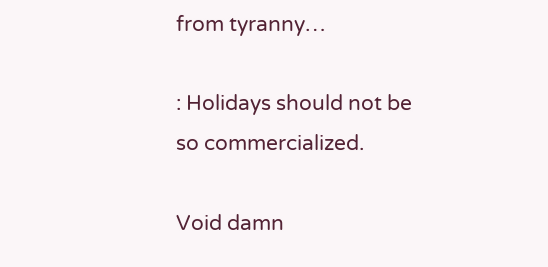from tyranny…

: Holidays should not be so commercialized.

Void damn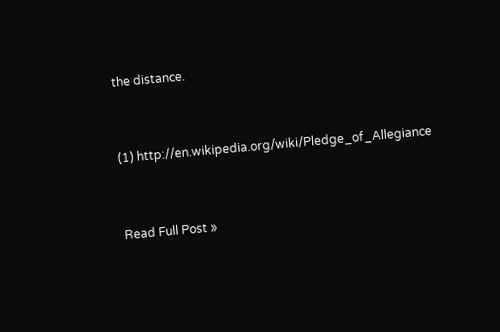the distance.


(1) http://en.wikipedia.org/wiki/Pledge_of_Allegiance


Read Full Post »